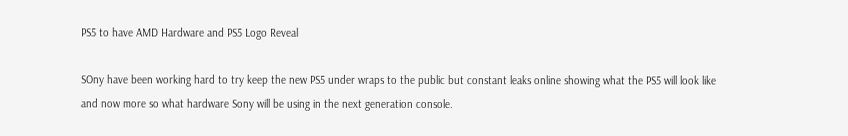PS5 to have AMD Hardware and PS5 Logo Reveal

SOny have been working hard to try keep the new PS5 under wraps to the public but constant leaks online showing what the PS5 will look like and now more so what hardware Sony will be using in the next generation console.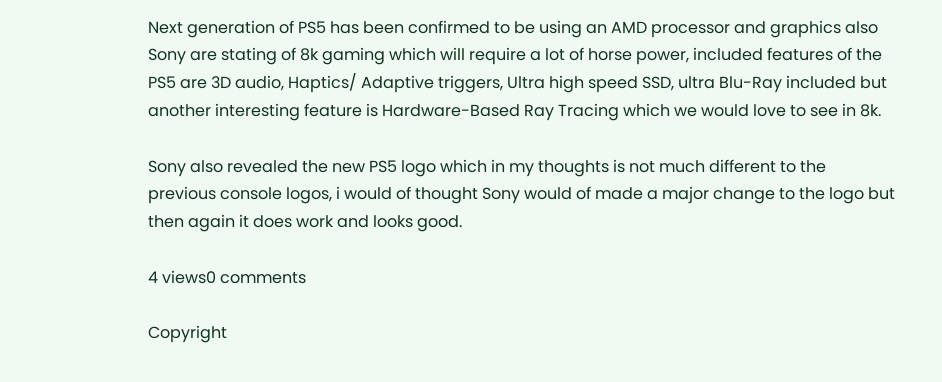Next generation of PS5 has been confirmed to be using an AMD processor and graphics also Sony are stating of 8k gaming which will require a lot of horse power, included features of the PS5 are 3D audio, Haptics/ Adaptive triggers, Ultra high speed SSD, ultra Blu-Ray included but another interesting feature is Hardware-Based Ray Tracing which we would love to see in 8k.

Sony also revealed the new PS5 logo which in my thoughts is not much different to the previous console logos, i would of thought Sony would of made a major change to the logo but then again it does work and looks good.

4 views0 comments

Copyright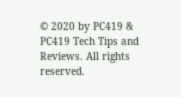© 2020 by PC419 & PC419 Tech Tips and Reviews. All rights reserved.